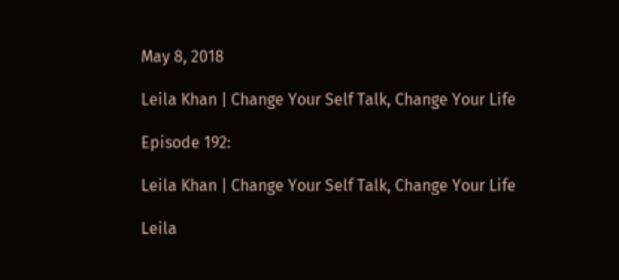May 8, 2018

Leila Khan | Change Your Self Talk, Change Your Life

Episode 192:

Leila Khan | Change Your Self Talk, Change Your Life

Leila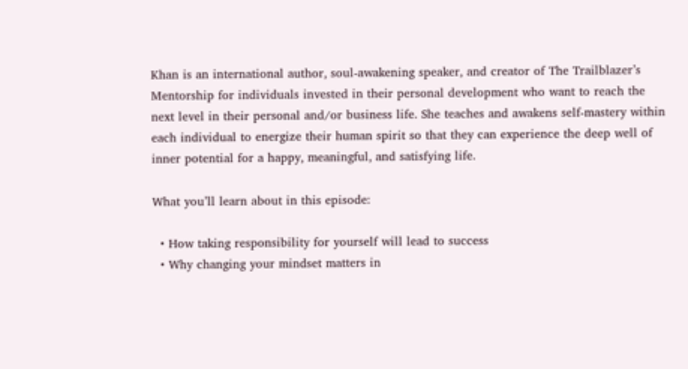Khan is an international author, soul-awakening speaker, and creator of The Trailblazer’s Mentorship for individuals invested in their personal development who want to reach the next level in their personal and/or business life. She teaches and awakens self-mastery within each individual to energize their human spirit so that they can experience the deep well of inner potential for a happy, meaningful, and satisfying life.

What you’ll learn about in this episode:

  • How taking responsibility for yourself will lead to success
  • Why changing your mindset matters in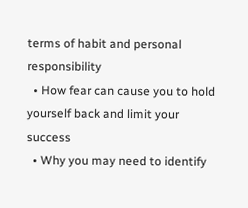terms of habit and personal responsibility
  • How fear can cause you to hold yourself back and limit your success
  • Why you may need to identify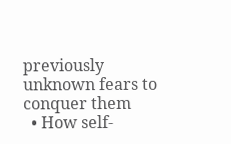previously unknown fears to conquer them
  • How self-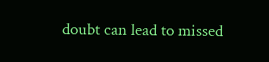doubt can lead to missed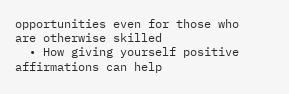opportunities even for those who are otherwise skilled
  • How giving yourself positive affirmations can help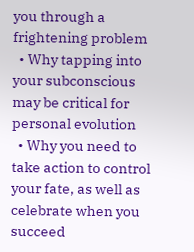you through a frightening problem
  • Why tapping into your subconscious may be critical for personal evolution
  • Why you need to take action to control your fate, as well as celebrate when you succeed